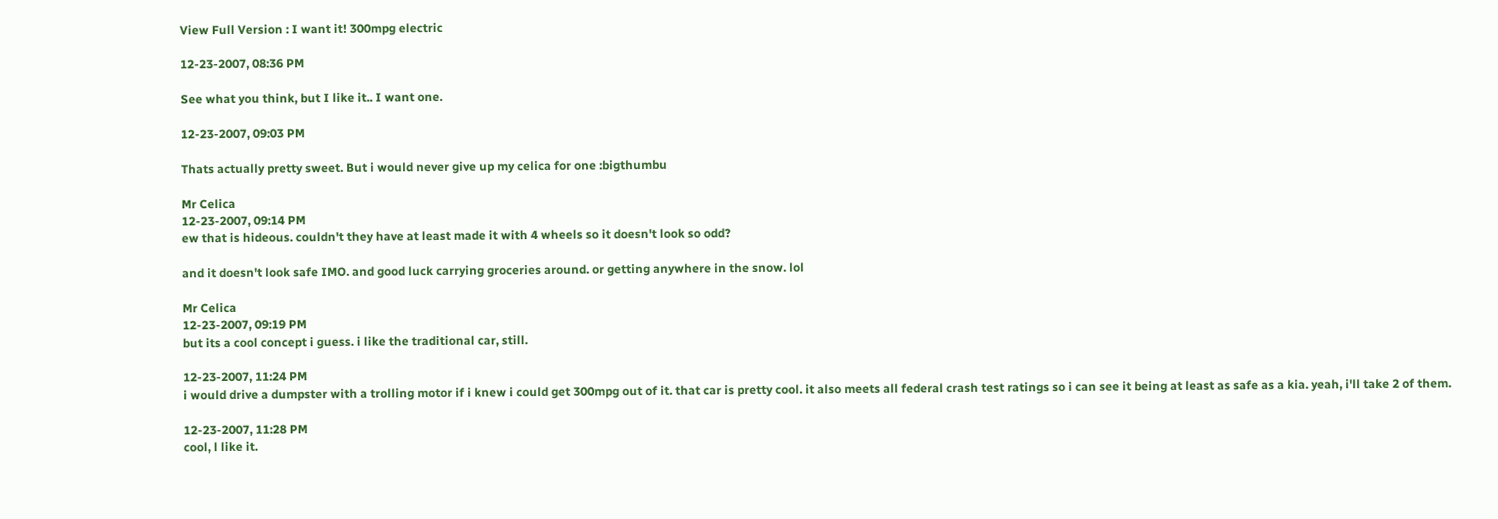View Full Version : I want it! 300mpg electric

12-23-2007, 08:36 PM

See what you think, but I like it.. I want one.

12-23-2007, 09:03 PM

Thats actually pretty sweet. But i would never give up my celica for one :bigthumbu

Mr Celica
12-23-2007, 09:14 PM
ew that is hideous. couldn't they have at least made it with 4 wheels so it doesn't look so odd?

and it doesn't look safe IMO. and good luck carrying groceries around. or getting anywhere in the snow. lol

Mr Celica
12-23-2007, 09:19 PM
but its a cool concept i guess. i like the traditional car, still.

12-23-2007, 11:24 PM
i would drive a dumpster with a trolling motor if i knew i could get 300mpg out of it. that car is pretty cool. it also meets all federal crash test ratings so i can see it being at least as safe as a kia. yeah, i'll take 2 of them.

12-23-2007, 11:28 PM
cool, l like it.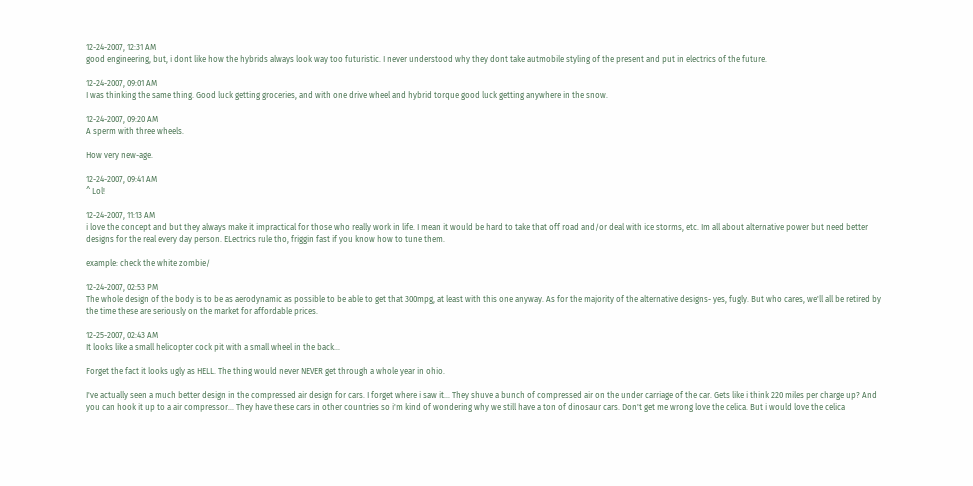12-24-2007, 12:31 AM
good engineering, but, i dont like how the hybrids always look way too futuristic. I never understood why they dont take autmobile styling of the present and put in electrics of the future.

12-24-2007, 09:01 AM
I was thinking the same thing. Good luck getting groceries, and with one drive wheel and hybrid torque good luck getting anywhere in the snow.

12-24-2007, 09:20 AM
A sperm with three wheels.

How very new-age.

12-24-2007, 09:41 AM
^ Lol!

12-24-2007, 11:13 AM
i love the concept and but they always make it impractical for those who really work in life. I mean it would be hard to take that off road and/or deal with ice storms, etc. Im all about alternative power but need better designs for the real every day person. ELectrics rule tho, friggin fast if you know how to tune them.

example: check the white zombie/

12-24-2007, 02:53 PM
The whole design of the body is to be as aerodynamic as possible to be able to get that 300mpg, at least with this one anyway. As for the majority of the alternative designs- yes, fugly. But who cares, we'll all be retired by the time these are seriously on the market for affordable prices.

12-25-2007, 02:43 AM
It looks like a small helicopter cock pit with a small wheel in the back...

Forget the fact it looks ugly as HELL. The thing would never NEVER get through a whole year in ohio.

I've actually seen a much better design in the compressed air design for cars. I forget where i saw it... They shuve a bunch of compressed air on the under carriage of the car. Gets like i think 220 miles per charge up? And you can hook it up to a air compressor... They have these cars in other countries so i'm kind of wondering why we still have a ton of dinosaur cars. Don't get me wrong love the celica. But i would love the celica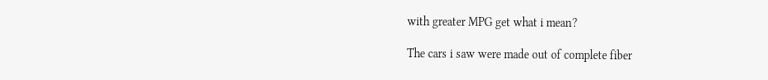with greater MPG get what i mean?

The cars i saw were made out of complete fiber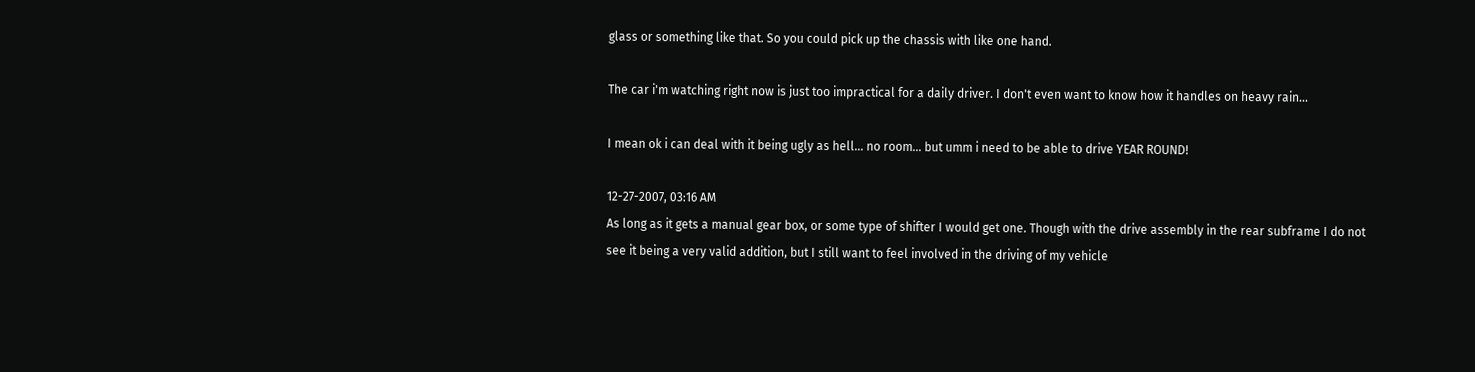glass or something like that. So you could pick up the chassis with like one hand.

The car i'm watching right now is just too impractical for a daily driver. I don't even want to know how it handles on heavy rain...

I mean ok i can deal with it being ugly as hell... no room... but umm i need to be able to drive YEAR ROUND!

12-27-2007, 03:16 AM
As long as it gets a manual gear box, or some type of shifter I would get one. Though with the drive assembly in the rear subframe I do not see it being a very valid addition, but I still want to feel involved in the driving of my vehicle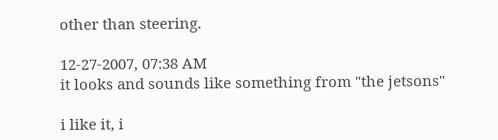other than steering.

12-27-2007, 07:38 AM
it looks and sounds like something from "the jetsons"

i like it, i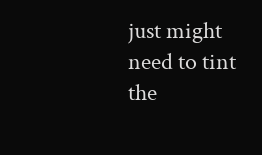just might need to tint the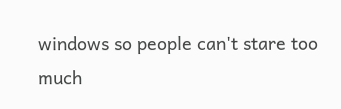windows so people can't stare too much